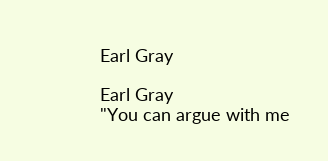Earl Gray

Earl Gray
"You can argue with me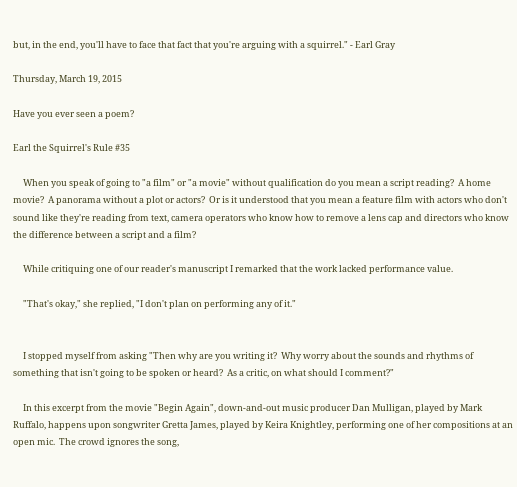but, in the end, you'll have to face that fact that you're arguing with a squirrel." - Earl Gray

Thursday, March 19, 2015

Have you ever seen a poem?

Earl the Squirrel's Rule #35

     When you speak of going to "a film" or "a movie" without qualification do you mean a script reading?  A home movie?  A panorama without a plot or actors?  Or is it understood that you mean a feature film with actors who don't sound like they're reading from text, camera operators who know how to remove a lens cap and directors who know the difference between a script and a film?

     While critiquing one of our reader's manuscript I remarked that the work lacked performance value.

     "That's okay," she replied, "I don't plan on performing any of it."


     I stopped myself from asking "Then why are you writing it?  Why worry about the sounds and rhythms of something that isn't going to be spoken or heard?  As a critic, on what should I comment?"

     In this excerpt from the movie "Begin Again", down-and-out music producer Dan Mulligan, played by Mark Ruffalo, happens upon songwriter Gretta James, played by Keira Knightley, performing one of her compositions at an open mic.  The crowd ignores the song,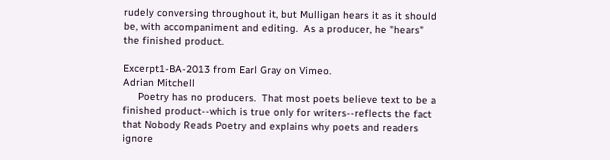rudely conversing throughout it, but Mulligan hears it as it should be, with accompaniment and editing.  As a producer, he "hears" the finished product.

Excerpt1-BA-2013 from Earl Gray on Vimeo.
Adrian Mitchell
     Poetry has no producers.  That most poets believe text to be a finished product--which is true only for writers--reflects the fact that Nobody Reads Poetry and explains why poets and readers ignore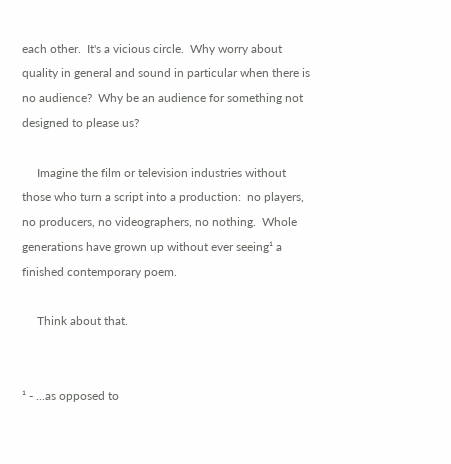each other.  It's a vicious circle.  Why worry about quality in general and sound in particular when there is no audience?  Why be an audience for something not designed to please us?

     Imagine the film or television industries without those who turn a script into a production:  no players, no producers, no videographers, no nothing.  Whole generations have grown up without ever seeing¹ a finished contemporary poem.

     Think about that.


¹ - ...as opposed to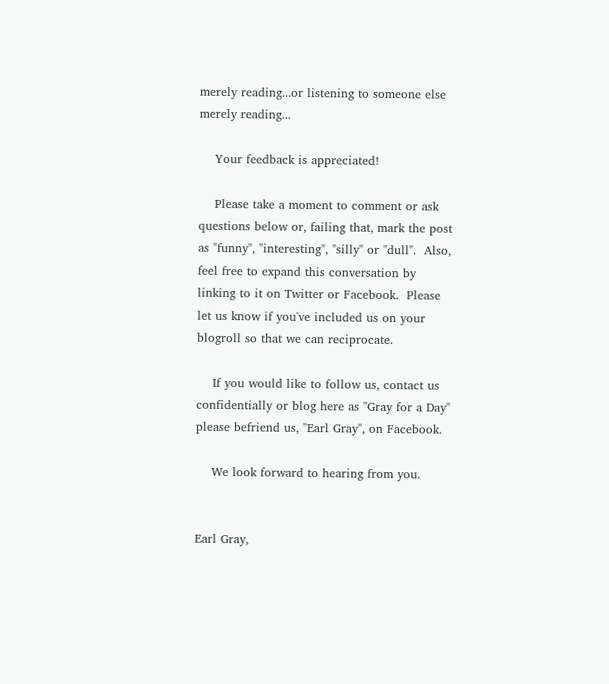merely reading...or listening to someone else merely reading...

    Your feedback is appreciated!

    Please take a moment to comment or ask questions below or, failing that, mark the post as "funny", "interesting", "silly" or "dull".  Also, feel free to expand this conversation by linking to it on Twitter or Facebook.  Please let us know if you've included us on your blogroll so that we can reciprocate.

    If you would like to follow us, contact us confidentially or blog here as "Gray for a Day" please befriend us, "Earl Gray", on Facebook.

    We look forward to hearing from you.


Earl Gray,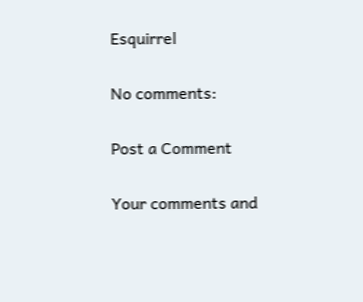Esquirrel

No comments:

Post a Comment

Your comments and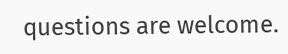questions are welcome.